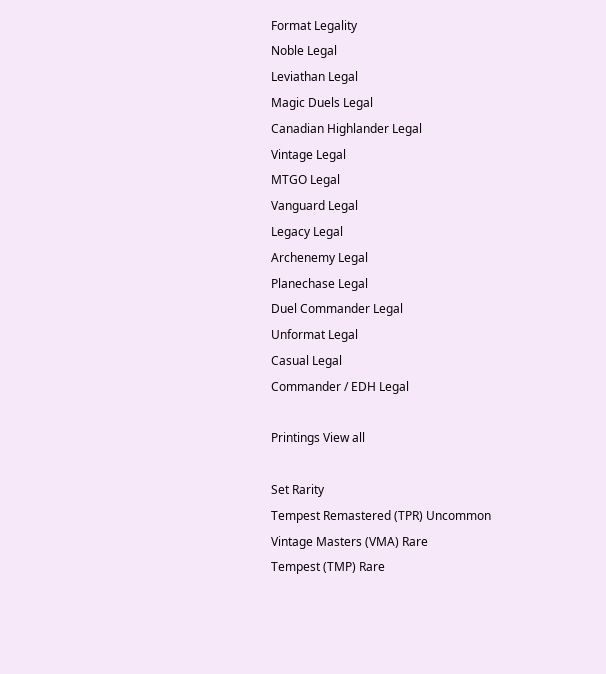Format Legality
Noble Legal
Leviathan Legal
Magic Duels Legal
Canadian Highlander Legal
Vintage Legal
MTGO Legal
Vanguard Legal
Legacy Legal
Archenemy Legal
Planechase Legal
Duel Commander Legal
Unformat Legal
Casual Legal
Commander / EDH Legal

Printings View all

Set Rarity
Tempest Remastered (TPR) Uncommon
Vintage Masters (VMA) Rare
Tempest (TMP) Rare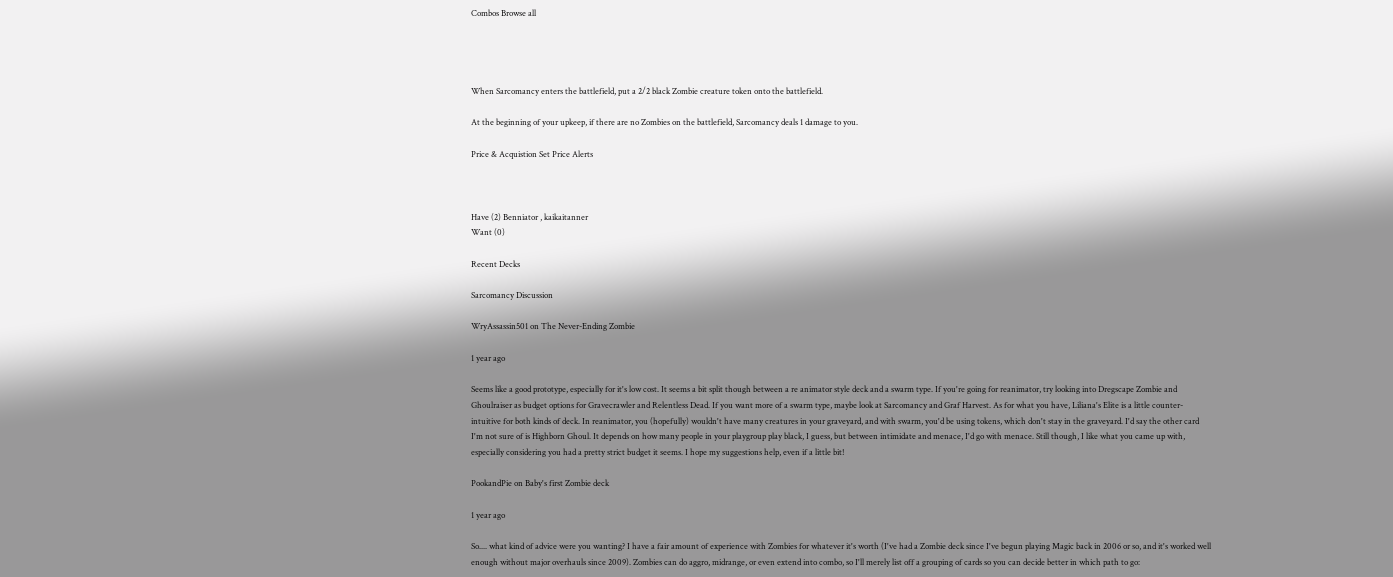Combos Browse all




When Sarcomancy enters the battlefield, put a 2/2 black Zombie creature token onto the battlefield.

At the beginning of your upkeep, if there are no Zombies on the battlefield, Sarcomancy deals 1 damage to you.

Price & Acquistion Set Price Alerts



Have (2) Benniator , kaikaitanner
Want (0)

Recent Decks

Sarcomancy Discussion

WryAssassin501 on The Never-Ending Zombie

1 year ago

Seems like a good prototype, especially for it's low cost. It seems a bit split though between a re animator style deck and a swarm type. If you're going for reanimator, try looking into Dregscape Zombie and Ghoulraiser as budget options for Gravecrawler and Relentless Dead. If you want more of a swarm type, maybe look at Sarcomancy and Graf Harvest. As for what you have, Liliana's Elite is a little counter-intuitive for both kinds of deck. In reanimator, you (hopefully) wouldn't have many creatures in your graveyard, and with swarm, you'd be using tokens, which don't stay in the graveyard. I'd say the other card I'm not sure of is Highborn Ghoul. It depends on how many people in your playgroup play black, I guess, but between intimidate and menace, I'd go with menace. Still though, I like what you came up with, especially considering you had a pretty strict budget it seems. I hope my suggestions help, even if a little bit!

PookandPie on Baby's first Zombie deck

1 year ago

So.... what kind of advice were you wanting? I have a fair amount of experience with Zombies for whatever it's worth (I've had a Zombie deck since I've begun playing Magic back in 2006 or so, and it's worked well enough without major overhauls since 2009). Zombies can do aggro, midrange, or even extend into combo, so I'll merely list off a grouping of cards so you can decide better in which path to go: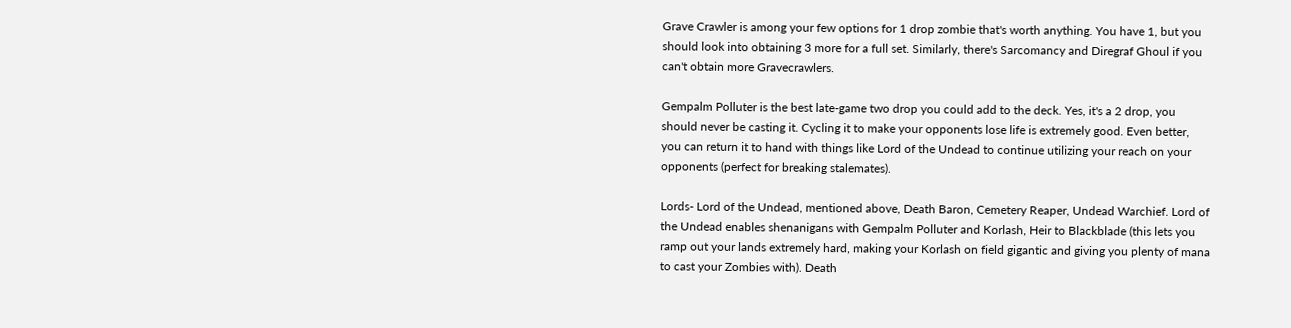Grave Crawler is among your few options for 1 drop zombie that's worth anything. You have 1, but you should look into obtaining 3 more for a full set. Similarly, there's Sarcomancy and Diregraf Ghoul if you can't obtain more Gravecrawlers.

Gempalm Polluter is the best late-game two drop you could add to the deck. Yes, it's a 2 drop, you should never be casting it. Cycling it to make your opponents lose life is extremely good. Even better, you can return it to hand with things like Lord of the Undead to continue utilizing your reach on your opponents (perfect for breaking stalemates).

Lords- Lord of the Undead, mentioned above, Death Baron, Cemetery Reaper, Undead Warchief. Lord of the Undead enables shenanigans with Gempalm Polluter and Korlash, Heir to Blackblade (this lets you ramp out your lands extremely hard, making your Korlash on field gigantic and giving you plenty of mana to cast your Zombies with). Death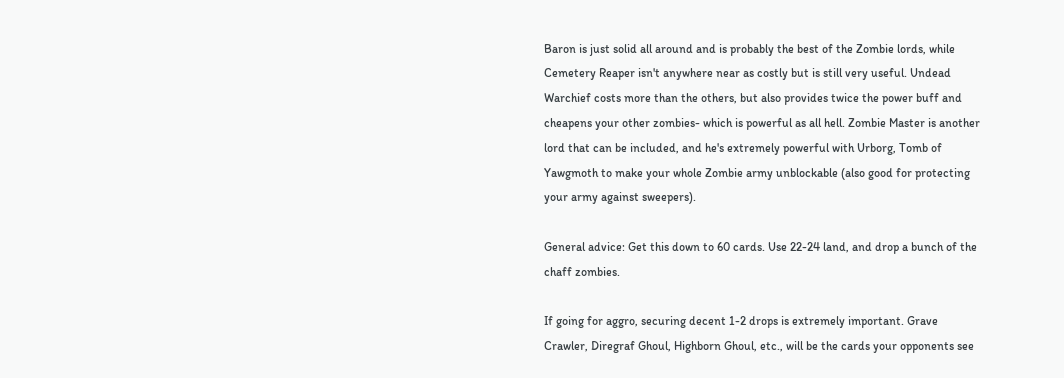Baron is just solid all around and is probably the best of the Zombie lords, while Cemetery Reaper isn't anywhere near as costly but is still very useful. Undead Warchief costs more than the others, but also provides twice the power buff and cheapens your other zombies- which is powerful as all hell. Zombie Master is another lord that can be included, and he's extremely powerful with Urborg, Tomb of Yawgmoth to make your whole Zombie army unblockable (also good for protecting your army against sweepers).

General advice: Get this down to 60 cards. Use 22-24 land, and drop a bunch of the chaff zombies.

If going for aggro, securing decent 1-2 drops is extremely important. Grave Crawler, Diregraf Ghoul, Highborn Ghoul, etc., will be the cards your opponents see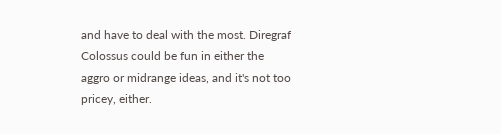and have to deal with the most. Diregraf Colossus could be fun in either the aggro or midrange ideas, and it's not too pricey, either.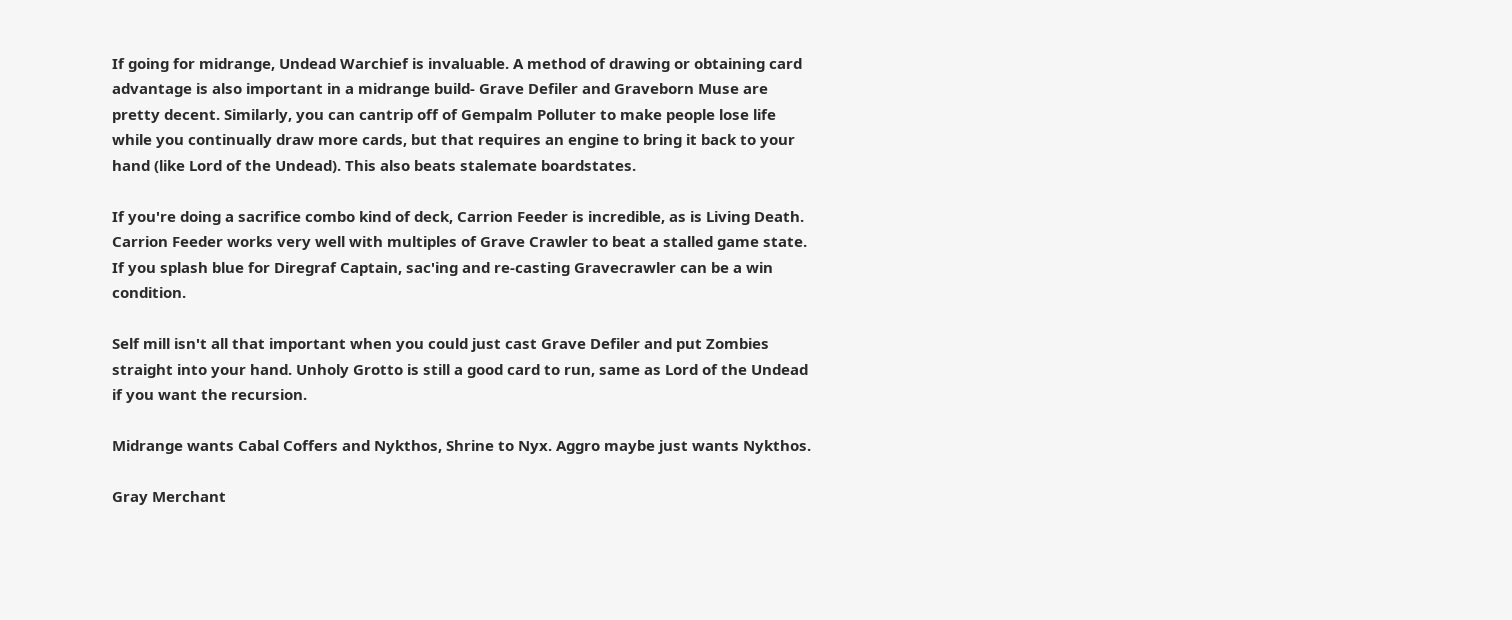If going for midrange, Undead Warchief is invaluable. A method of drawing or obtaining card advantage is also important in a midrange build- Grave Defiler and Graveborn Muse are pretty decent. Similarly, you can cantrip off of Gempalm Polluter to make people lose life while you continually draw more cards, but that requires an engine to bring it back to your hand (like Lord of the Undead). This also beats stalemate boardstates.

If you're doing a sacrifice combo kind of deck, Carrion Feeder is incredible, as is Living Death. Carrion Feeder works very well with multiples of Grave Crawler to beat a stalled game state. If you splash blue for Diregraf Captain, sac'ing and re-casting Gravecrawler can be a win condition.

Self mill isn't all that important when you could just cast Grave Defiler and put Zombies straight into your hand. Unholy Grotto is still a good card to run, same as Lord of the Undead if you want the recursion.

Midrange wants Cabal Coffers and Nykthos, Shrine to Nyx. Aggro maybe just wants Nykthos.

Gray Merchant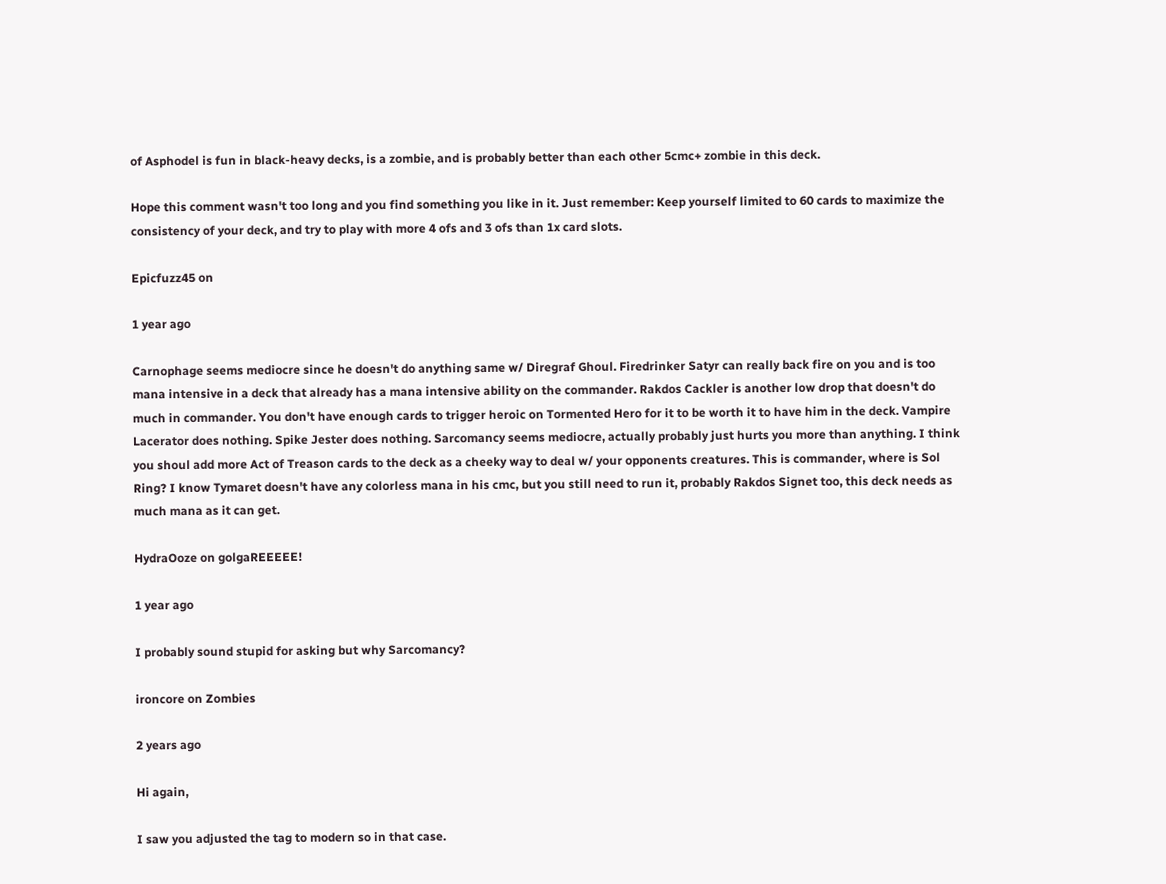of Asphodel is fun in black-heavy decks, is a zombie, and is probably better than each other 5cmc+ zombie in this deck.

Hope this comment wasn't too long and you find something you like in it. Just remember: Keep yourself limited to 60 cards to maximize the consistency of your deck, and try to play with more 4 ofs and 3 ofs than 1x card slots.

Epicfuzz45 on

1 year ago

Carnophage seems mediocre since he doesn't do anything same w/ Diregraf Ghoul. Firedrinker Satyr can really back fire on you and is too mana intensive in a deck that already has a mana intensive ability on the commander. Rakdos Cackler is another low drop that doesn't do much in commander. You don't have enough cards to trigger heroic on Tormented Hero for it to be worth it to have him in the deck. Vampire Lacerator does nothing. Spike Jester does nothing. Sarcomancy seems mediocre, actually probably just hurts you more than anything. I think you shoul add more Act of Treason cards to the deck as a cheeky way to deal w/ your opponents creatures. This is commander, where is Sol Ring? I know Tymaret doesn't have any colorless mana in his cmc, but you still need to run it, probably Rakdos Signet too, this deck needs as much mana as it can get.

HydraOoze on golgaREEEEE!

1 year ago

I probably sound stupid for asking but why Sarcomancy?

ironcore on Zombies

2 years ago

Hi again,

I saw you adjusted the tag to modern so in that case.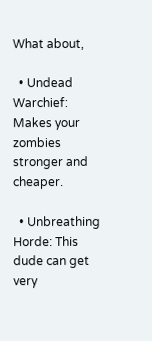What about,

  • Undead Warchief: Makes your zombies stronger and cheaper.

  • Unbreathing Horde: This dude can get very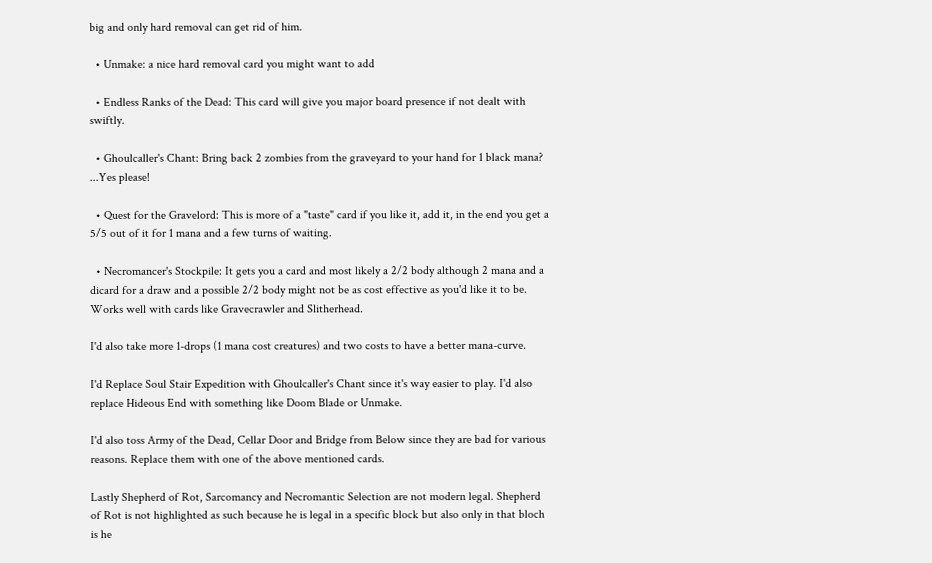big and only hard removal can get rid of him.

  • Unmake: a nice hard removal card you might want to add

  • Endless Ranks of the Dead: This card will give you major board presence if not dealt with swiftly.

  • Ghoulcaller's Chant: Bring back 2 zombies from the graveyard to your hand for 1 black mana? ...Yes please!

  • Quest for the Gravelord: This is more of a "taste" card if you like it, add it, in the end you get a 5/5 out of it for 1 mana and a few turns of waiting.

  • Necromancer's Stockpile: It gets you a card and most likely a 2/2 body although 2 mana and a dicard for a draw and a possible 2/2 body might not be as cost effective as you'd like it to be. Works well with cards like Gravecrawler and Slitherhead.

I'd also take more 1-drops (1 mana cost creatures) and two costs to have a better mana-curve.

I'd Replace Soul Stair Expedition with Ghoulcaller's Chant since it's way easier to play. I'd also replace Hideous End with something like Doom Blade or Unmake.

I'd also toss Army of the Dead, Cellar Door and Bridge from Below since they are bad for various reasons. Replace them with one of the above mentioned cards.

Lastly Shepherd of Rot, Sarcomancy and Necromantic Selection are not modern legal. Shepherd of Rot is not highlighted as such because he is legal in a specific block but also only in that bloch is he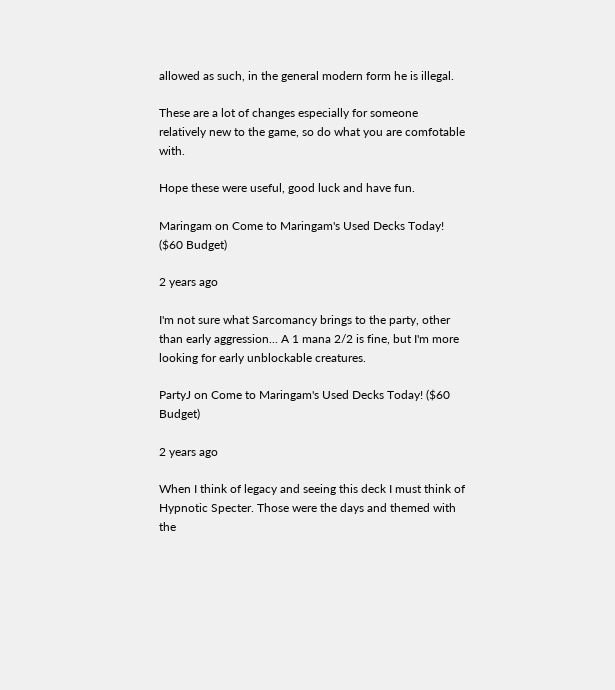allowed as such, in the general modern form he is illegal.

These are a lot of changes especially for someone relatively new to the game, so do what you are comfotable with.

Hope these were useful, good luck and have fun.

Maringam on Come to Maringam's Used Decks Today! ($60 Budget)

2 years ago

I'm not sure what Sarcomancy brings to the party, other than early aggression... A 1 mana 2/2 is fine, but I'm more looking for early unblockable creatures.

PartyJ on Come to Maringam's Used Decks Today! ($60 Budget)

2 years ago

When I think of legacy and seeing this deck I must think of Hypnotic Specter. Those were the days and themed with the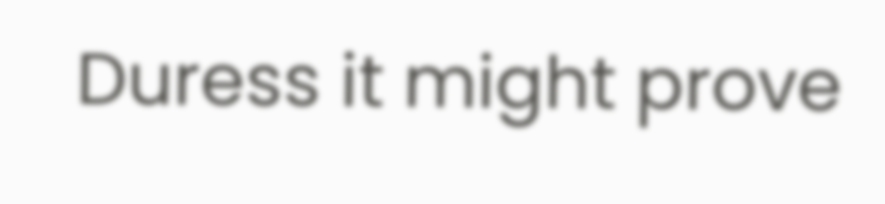Duress it might prove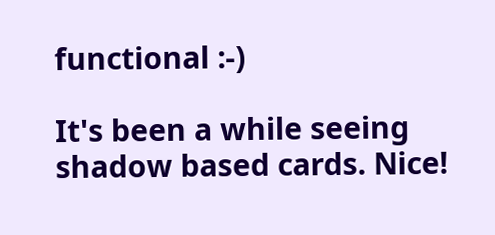functional :-)

It's been a while seeing shadow based cards. Nice!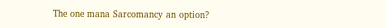The one mana Sarcomancy an option?